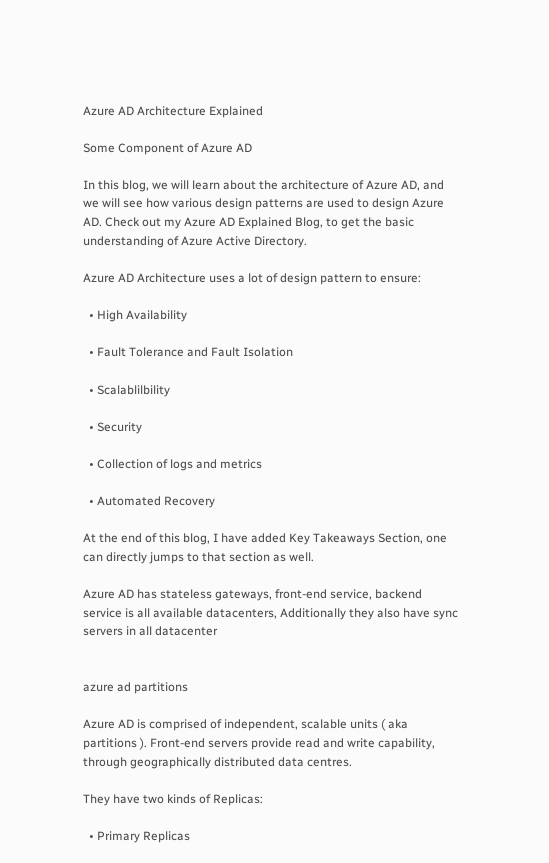Azure AD Architecture Explained

Some Component of Azure AD

In this blog, we will learn about the architecture of Azure AD, and we will see how various design patterns are used to design Azure AD. Check out my Azure AD Explained Blog, to get the basic understanding of Azure Active Directory.

Azure AD Architecture uses a lot of design pattern to ensure:

  • High Availability

  • Fault Tolerance and Fault Isolation

  • Scalablilbility

  • Security

  • Collection of logs and metrics

  • Automated Recovery

At the end of this blog, I have added Key Takeaways Section, one can directly jumps to that section as well.

Azure AD has stateless gateways, front-end service, backend service is all available datacenters, Additionally they also have sync servers in all datacenter


azure ad partitions

Azure AD is comprised of independent, scalable units ( aka partitions ). Front-end servers provide read and write capability, through geographically distributed data centres.

They have two kinds of Replicas:

  • Primary Replicas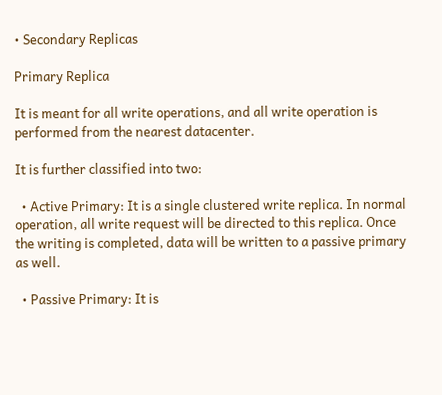• Secondary Replicas

Primary Replica

It is meant for all write operations, and all write operation is performed from the nearest datacenter.

It is further classified into two:

  • Active Primary: It is a single clustered write replica. In normal operation, all write request will be directed to this replica. Once the writing is completed, data will be written to a passive primary as well.

  • Passive Primary: It is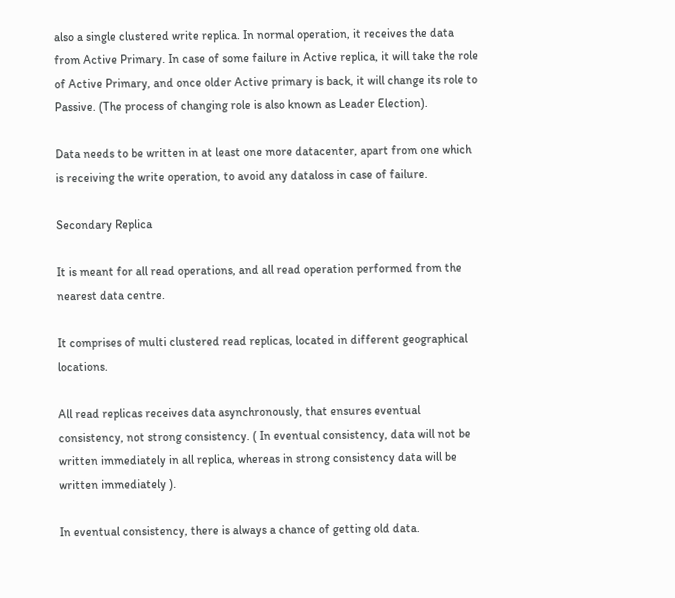also a single clustered write replica. In normal operation, it receives the data from Active Primary. In case of some failure in Active replica, it will take the role of Active Primary, and once older Active primary is back, it will change its role to Passive. (The process of changing role is also known as Leader Election).

Data needs to be written in at least one more datacenter, apart from one which is receiving the write operation, to avoid any dataloss in case of failure.

Secondary Replica

It is meant for all read operations, and all read operation performed from the nearest data centre.

It comprises of multi clustered read replicas, located in different geographical locations.

All read replicas receives data asynchronously, that ensures eventual consistency, not strong consistency. ( In eventual consistency, data will not be written immediately in all replica, whereas in strong consistency data will be written immediately ).

In eventual consistency, there is always a chance of getting old data.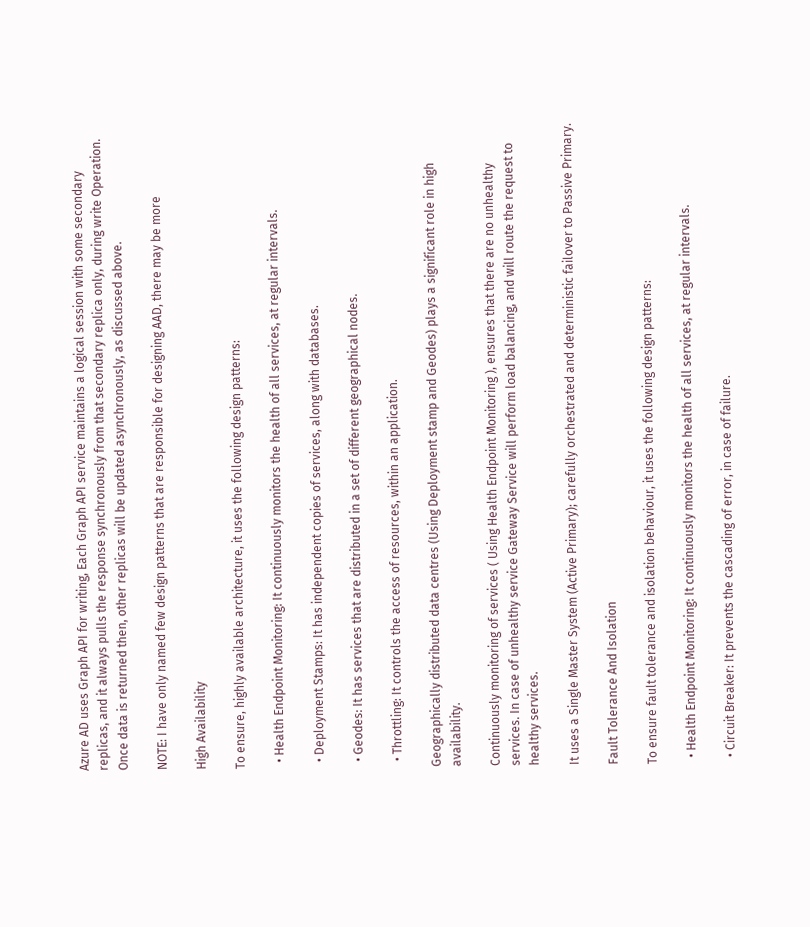Azure AD uses Graph API for writing, Each Graph API service maintains a logical session with some secondary replicas, and it always pulls the response synchronously from that secondary replica only, during write Operation. Once data is returned then, other replicas will be updated asynchronously, as discussed above.

NOTE: I have only named few design patterns that are responsible for designing AAD, there may be more

High Availability

To ensure, highly available architecture, it uses the following design patterns:

  • Health Endpoint Monitoring: It continuously monitors the health of all services, at regular intervals.

  • Deployment Stamps: It has independent copies of services, along with databases.

  • Geodes: It has services that are distributed in a set of different geographical nodes.

  • Throttling: It controls the access of resources, within an application.

Geographically distributed data centres (Using Deployment stamp and Geodes) plays a significant role in high availability.

Continuously monitoring of services ( Using Health Endpoint Monitoring ), ensures that there are no unhealthy services. In case of unhealthy service Gateway Service will perform load balancing, and will route the request to healthy services.

It uses a Single Master System (Active Primary); carefully orchestrated and deterministic failover to Passive Primary.

Fault Tolerance And Isolation

To ensure fault tolerance and isolation behaviour, it uses the following design patterns:

  • Health Endpoint Monitoring: It continuously monitors the health of all services, at regular intervals.

  • Circuit Breaker: It prevents the cascading of error, in case of failure.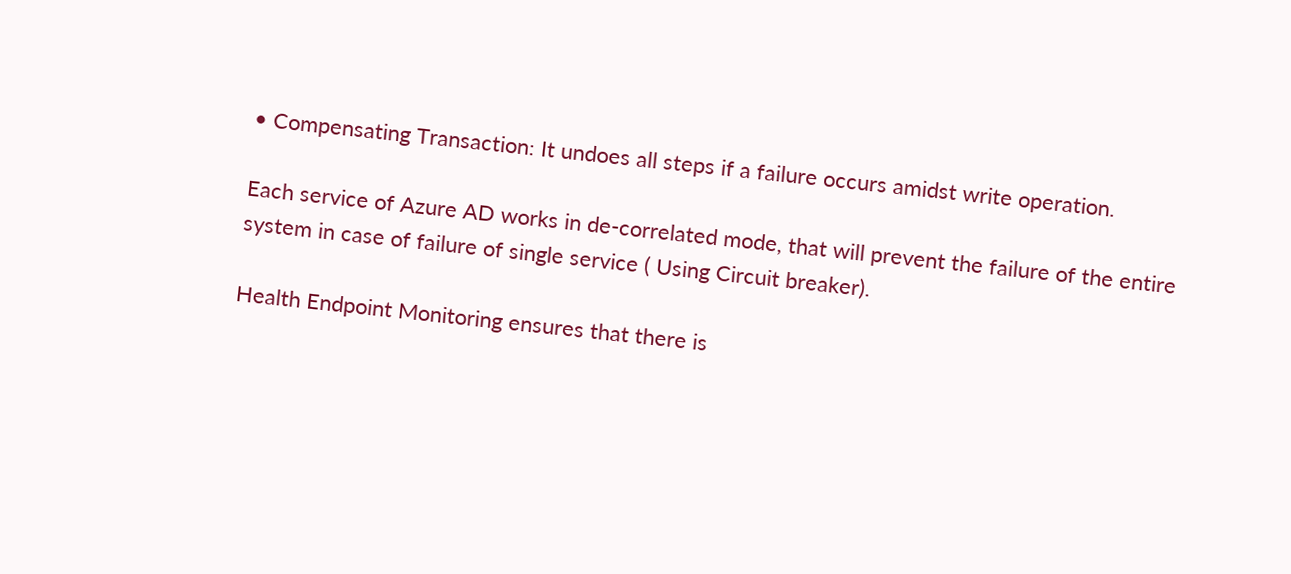• Compensating Transaction: It undoes all steps if a failure occurs amidst write operation.

Each service of Azure AD works in de-correlated mode, that will prevent the failure of the entire system in case of failure of single service ( Using Circuit breaker).

Health Endpoint Monitoring ensures that there is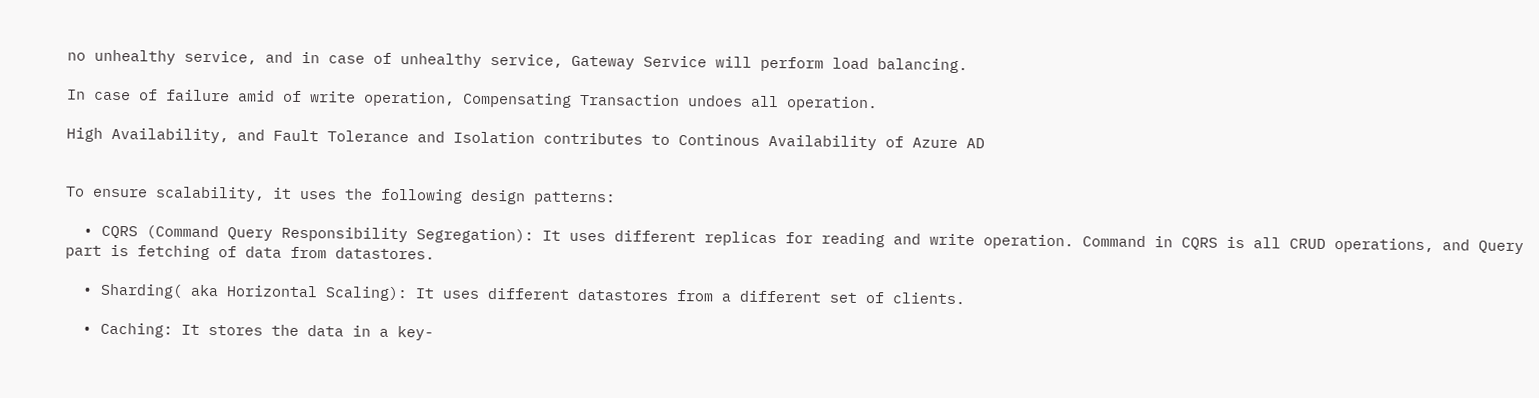no unhealthy service, and in case of unhealthy service, Gateway Service will perform load balancing.

In case of failure amid of write operation, Compensating Transaction undoes all operation.

High Availability, and Fault Tolerance and Isolation contributes to Continous Availability of Azure AD


To ensure scalability, it uses the following design patterns:

  • CQRS (Command Query Responsibility Segregation): It uses different replicas for reading and write operation. Command in CQRS is all CRUD operations, and Query part is fetching of data from datastores.

  • Sharding( aka Horizontal Scaling): It uses different datastores from a different set of clients.

  • Caching: It stores the data in a key-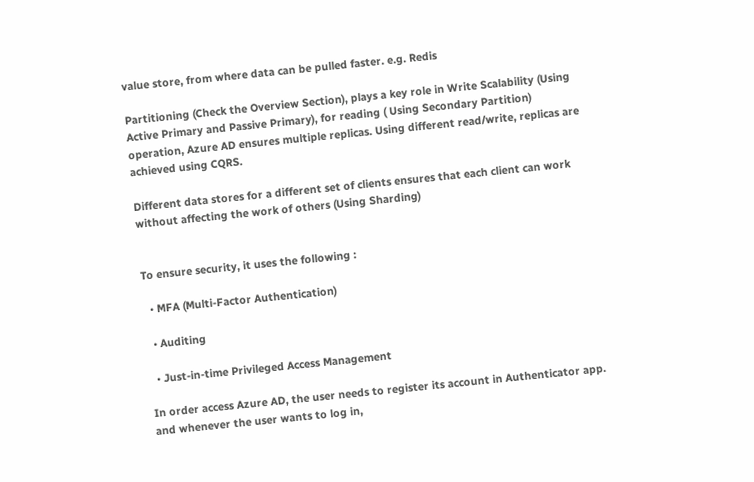value store, from where data can be pulled faster. e.g. Redis

Partitioning (Check the Overview Section), plays a key role in Write Scalability (Using Active Primary and Passive Primary), for reading ( Using Secondary Partition) operation, Azure AD ensures multiple replicas. Using different read/write, replicas are achieved using CQRS.

Different data stores for a different set of clients ensures that each client can work without affecting the work of others (Using Sharding)


To ensure security, it uses the following :

  • MFA (Multi-Factor Authentication)

  • Auditing

  • Just-in-time Privileged Access Management

In order access Azure AD, the user needs to register its account in Authenticator app. and whenever the user wants to log in,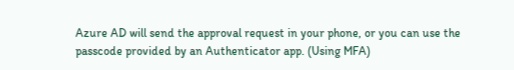Azure AD will send the approval request in your phone, or you can use the passcode provided by an Authenticator app. (Using MFA)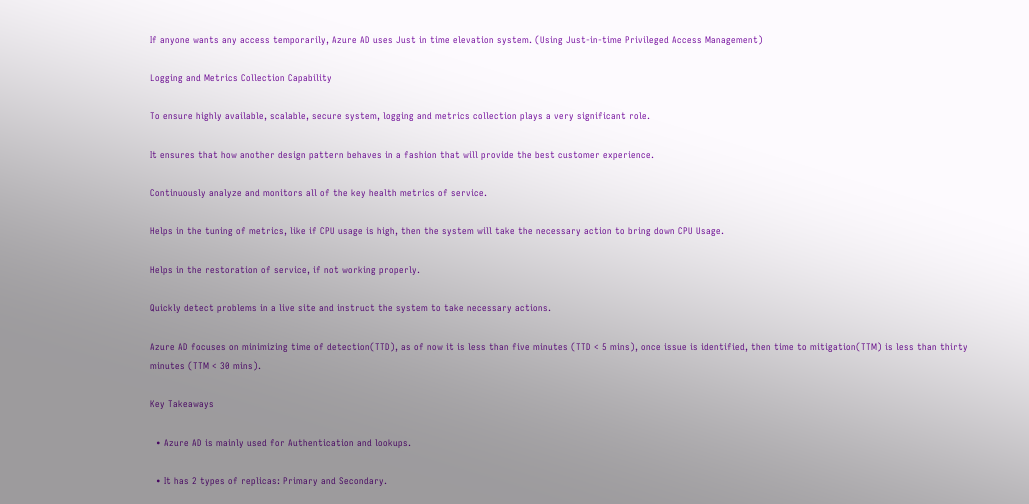If anyone wants any access temporarily, Azure AD uses Just in time elevation system. (Using Just-in-time Privileged Access Management)

Logging and Metrics Collection Capability

To ensure highly available, scalable, secure system, logging and metrics collection plays a very significant role.

It ensures that how another design pattern behaves in a fashion that will provide the best customer experience.

Continuously analyze and monitors all of the key health metrics of service.

Helps in the tuning of metrics, like if CPU usage is high, then the system will take the necessary action to bring down CPU Usage.

Helps in the restoration of service, if not working properly.

Quickly detect problems in a live site and instruct the system to take necessary actions.

Azure AD focuses on minimizing time of detection(TTD), as of now it is less than five minutes (TTD < 5 mins), once issue is identified, then time to mitigation(TTM) is less than thirty minutes (TTM < 30 mins).

Key Takeaways

  • Azure AD is mainly used for Authentication and lookups.

  • It has 2 types of replicas: Primary and Secondary.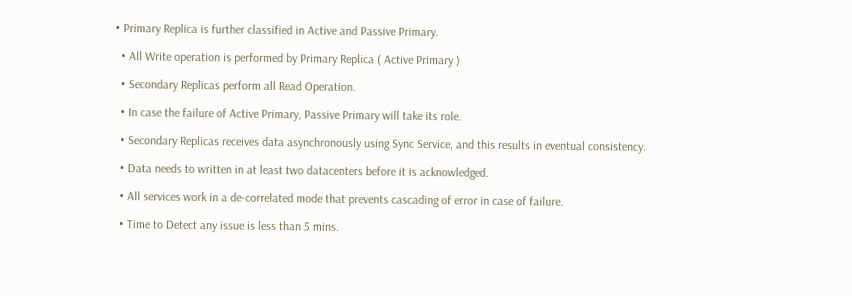• Primary Replica is further classified in Active and Passive Primary.

  • All Write operation is performed by Primary Replica ( Active Primary )

  • Secondary Replicas perform all Read Operation.

  • In case the failure of Active Primary, Passive Primary will take its role.

  • Secondary Replicas receives data asynchronously using Sync Service, and this results in eventual consistency.

  • Data needs to written in at least two datacenters before it is acknowledged.

  • All services work in a de-correlated mode that prevents cascading of error in case of failure.

  • Time to Detect any issue is less than 5 mins.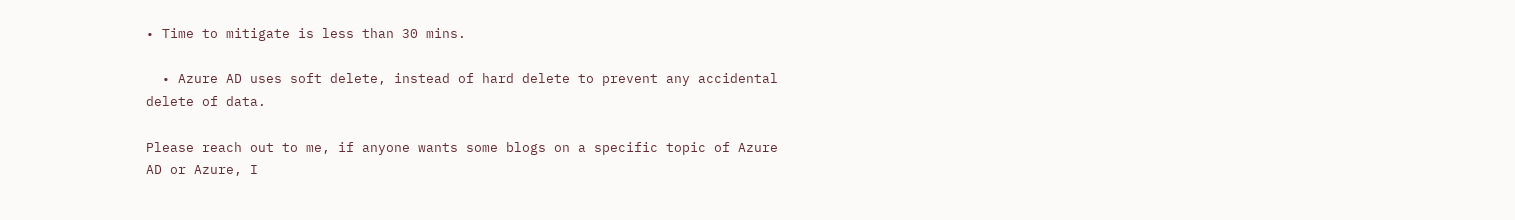• Time to mitigate is less than 30 mins.

  • Azure AD uses soft delete, instead of hard delete to prevent any accidental delete of data.

Please reach out to me, if anyone wants some blogs on a specific topic of Azure AD or Azure, I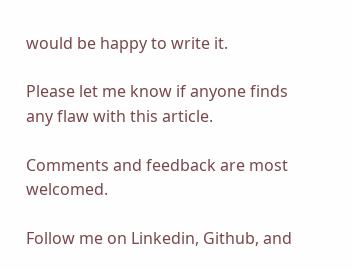would be happy to write it.

Please let me know if anyone finds any flaw with this article.

Comments and feedback are most welcomed.

Follow me on Linkedin, Github, and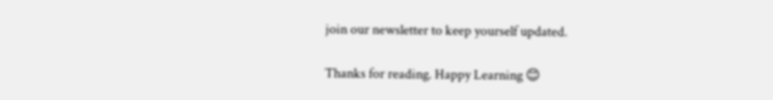join our newsletter to keep yourself updated.

Thanks for reading. Happy Learning 😊